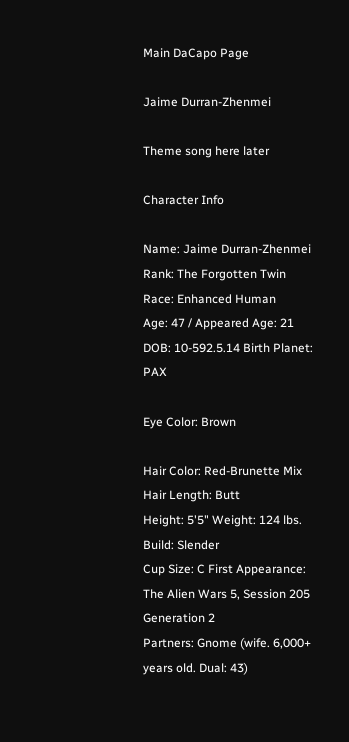Main DaCapo Page

Jaime Durran-Zhenmei

Theme song here later

Character Info

Name: Jaime Durran-Zhenmei Rank: The Forgotten Twin Race: Enhanced Human
Age: 47 / Appeared Age: 21 DOB: 10-592.5.14 Birth Planet: PAX

Eye Color: Brown

Hair Color: Red-Brunette Mix Hair Length: Butt
Height: 5'5" Weight: 124 lbs. Build: Slender
Cup Size: C First Appearance: The Alien Wars 5, Session 205 Generation 2
Partners: Gnome (wife. 6,000+ years old. Dual: 43)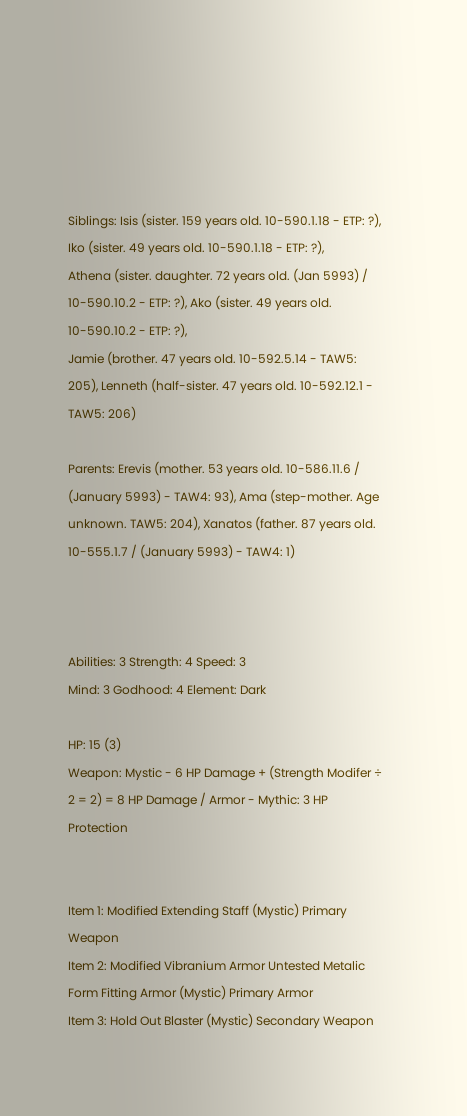Siblings: Isis (sister. 159 years old. 10-590.1.18 - ETP: ?), Iko (sister. 49 years old. 10-590.1.18 - ETP: ?),
Athena (sister. daughter. 72 years old. (Jan 5993) / 10-590.10.2 - ETP: ?), Ako (sister. 49 years old. 10-590.10.2 - ETP: ?),
Jamie (brother. 47 years old. 10-592.5.14 - TAW5: 205), Lenneth (half-sister. 47 years old. 10-592.12.1 - TAW5: 206)

Parents: Erevis (mother. 53 years old. 10-586.11.6 / (January 5993) - TAW4: 93), Ama (step-mother. Age unknown. TAW5: 204), Xanatos (father. 87 years old. 10-555.1.7 / (January 5993) - TAW4: 1)



Abilities: 3 Strength: 4 Speed: 3
Mind: 3 Godhood: 4 Element: Dark

HP: 15 (3)
Weapon: Mystic - 6 HP Damage + (Strength Modifer ÷ 2 = 2) = 8 HP Damage / Armor - Mythic: 3 HP Protection


Item 1: Modified Extending Staff (Mystic) Primary Weapon
Item 2: Modified Vibranium Armor Untested Metalic Form Fitting Armor (Mystic) Primary Armor
Item 3: Hold Out Blaster (Mystic) Secondary Weapon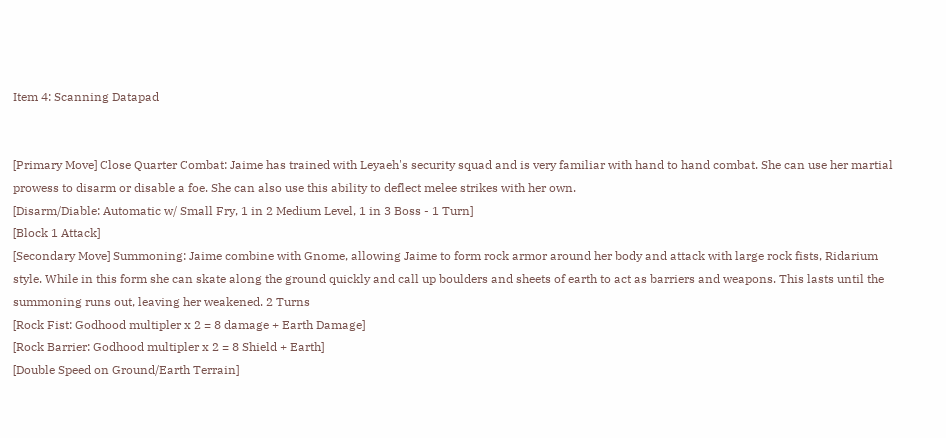Item 4: Scanning Datapad


[Primary Move] Close Quarter Combat: Jaime has trained with Leyaeh's security squad and is very familiar with hand to hand combat. She can use her martial prowess to disarm or disable a foe. She can also use this ability to deflect melee strikes with her own.
[Disarm/Diable: Automatic w/ Small Fry, 1 in 2 Medium Level, 1 in 3 Boss - 1 Turn]
[Block 1 Attack]
[Secondary Move] Summoning: Jaime combine with Gnome, allowing Jaime to form rock armor around her body and attack with large rock fists, Ridarium style. While in this form she can skate along the ground quickly and call up boulders and sheets of earth to act as barriers and weapons. This lasts until the summoning runs out, leaving her weakened. 2 Turns
[Rock Fist: Godhood multipler x 2 = 8 damage + Earth Damage]
[Rock Barrier: Godhood multipler x 2 = 8 Shield + Earth]
[Double Speed on Ground/Earth Terrain]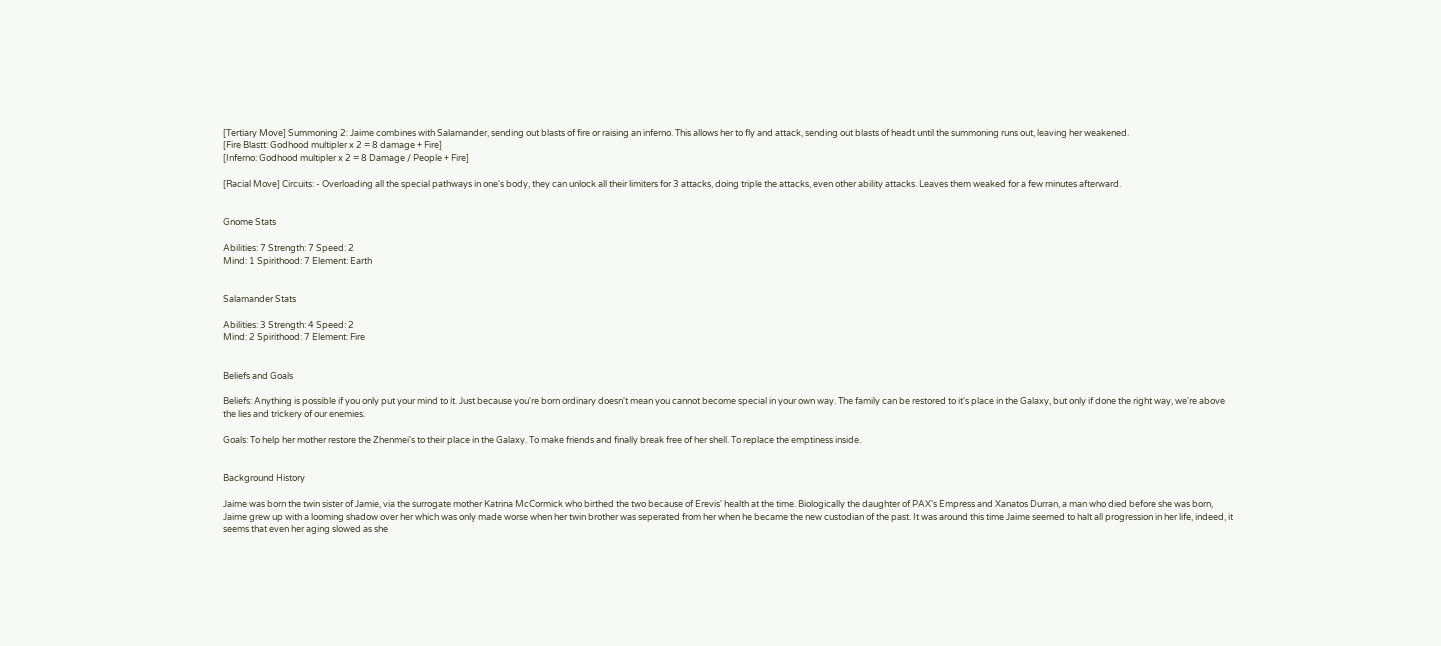[Tertiary Move] Summoning 2: Jaime combines with Salamander, sending out blasts of fire or raising an inferno. This allows her to fly and attack, sending out blasts of headt until the summoning runs out, leaving her weakened.
[Fire Blastt: Godhood multipler x 2 = 8 damage + Fire]
[Inferno: Godhood multipler x 2 = 8 Damage / People + Fire]

[Racial Move] Circuits: - Overloading all the special pathways in one's body, they can unlock all their limiters for 3 attacks, doing triple the attacks, even other ability attacks. Leaves them weaked for a few minutes afterward.


Gnome Stats

Abilities: 7 Strength: 7 Speed: 2
Mind: 1 Spirithood: 7 Element: Earth


Salamander Stats

Abilities: 3 Strength: 4 Speed: 2
Mind: 2 Spirithood: 7 Element: Fire


Beliefs and Goals

Beliefs: Anything is possible if you only put your mind to it. Just because you're born ordinary doesn't mean you cannot become special in your own way. The family can be restored to it's place in the Galaxy, but only if done the right way, we're above the lies and trickery of our enemies.

Goals: To help her mother restore the Zhenmei's to their place in the Galaxy. To make friends and finally break free of her shell. To replace the emptiness inside.


Background History

Jaime was born the twin sister of Jamie, via the surrogate mother Katrina McCormick who birthed the two because of Erevis' health at the time. Biologically the daughter of PAX's Empress and Xanatos Durran, a man who died before she was born, Jaime grew up with a looming shadow over her which was only made worse when her twin brother was seperated from her when he became the new custodian of the past. It was around this time Jaime seemed to halt all progression in her life, indeed, it seems that even her aging slowed as she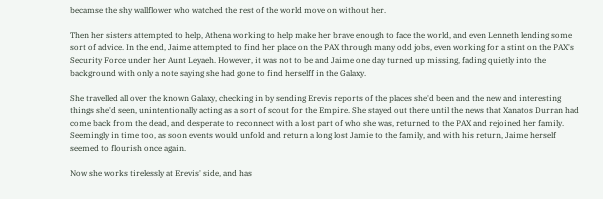becamse the shy wallflower who watched the rest of the world move on without her.

Then her sisters attempted to help, Athena working to help make her brave enough to face the world, and even Lenneth lending some sort of advice. In the end, Jaime attempted to find her place on the PAX through many odd jobs, even working for a stint on the PAX's Security Force under her Aunt Leyaeh. However, it was not to be and Jaime one day turned up missing, fading quietly into the background with only a note saying she had gone to find herselff in the Galaxy.

She travelled all over the known Galaxy, checking in by sending Erevis reports of the places she'd been and the new and interesting things she'd seen, unintentionally acting as a sort of scout for the Empire. She stayed out there until the news that Xanatos Durran had come back from the dead, and desperate to reconnect with a lost part of who she was, returned to the PAX and rejoined her family. Seemingly in time too, as soon events would unfold and return a long lost Jamie to the family, and with his return, Jaime herself seemed to flourish once again.

Now she works tirelessly at Erevis' side, and has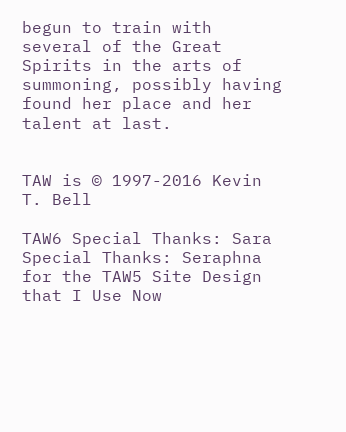begun to train with several of the Great Spirits in the arts of summoning, possibly having found her place and her talent at last.


TAW is © 1997-2016 Kevin T. Bell

TAW6 Special Thanks: Sara
Special Thanks: Seraphna for the TAW5 Site Design that I Use Now